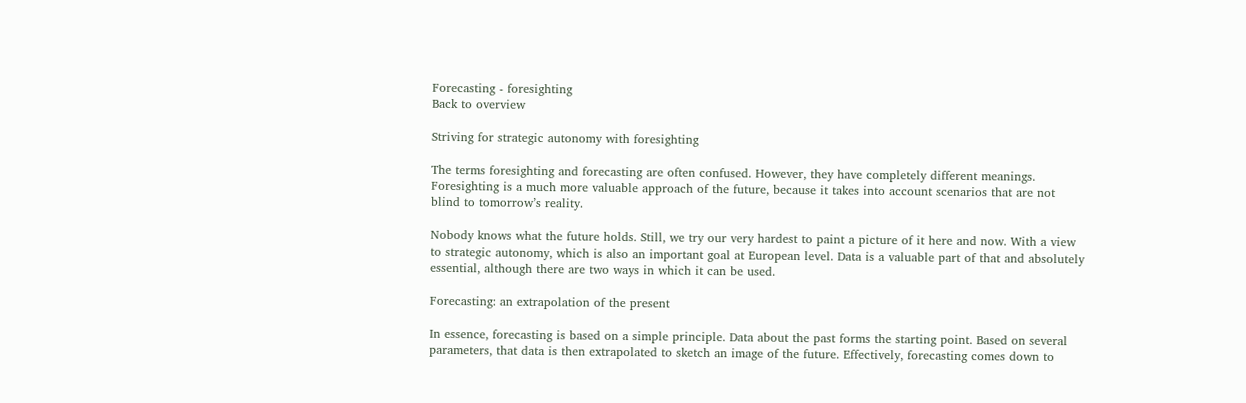Forecasting - foresighting
Back to overview

Striving for strategic autonomy with foresighting

The terms foresighting and forecasting are often confused. However, they have completely different meanings. Foresighting is a much more valuable approach of the future, because it takes into account scenarios that are not blind to tomorrow’s reality.

Nobody knows what the future holds. Still, we try our very hardest to paint a picture of it here and now. With a view to strategic autonomy, which is also an important goal at European level. Data is a valuable part of that and absolutely essential, although there are two ways in which it can be used.

Forecasting: an extrapolation of the present

In essence, forecasting is based on a simple principle. Data about the past forms the starting point. Based on several parameters, that data is then extrapolated to sketch an image of the future. Effectively, forecasting comes down to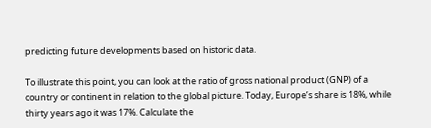predicting future developments based on historic data.

To illustrate this point, you can look at the ratio of gross national product (GNP) of a country or continent in relation to the global picture. Today, Europe’s share is 18%, while thirty years ago it was 17%. Calculate the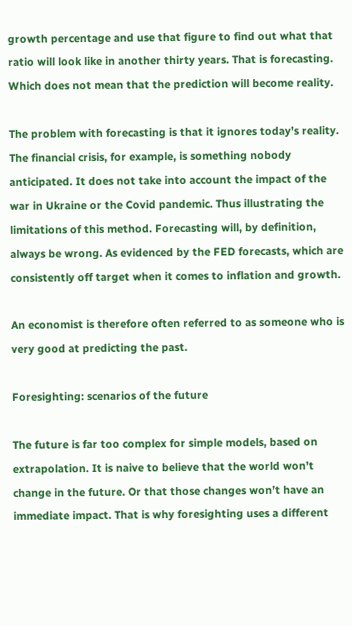growth percentage and use that figure to find out what that ratio will look like in another thirty years. That is forecasting. Which does not mean that the prediction will become reality.

The problem with forecasting is that it ignores today’s reality. The financial crisis, for example, is something nobody anticipated. It does not take into account the impact of the war in Ukraine or the Covid pandemic. Thus illustrating the limitations of this method. Forecasting will, by definition, always be wrong. As evidenced by the FED forecasts, which are consistently off target when it comes to inflation and growth.

An economist is therefore often referred to as someone who is very good at predicting the past.

Foresighting: scenarios of the future

The future is far too complex for simple models, based on extrapolation. It is naive to believe that the world won’t change in the future. Or that those changes won’t have an immediate impact. That is why foresighting uses a different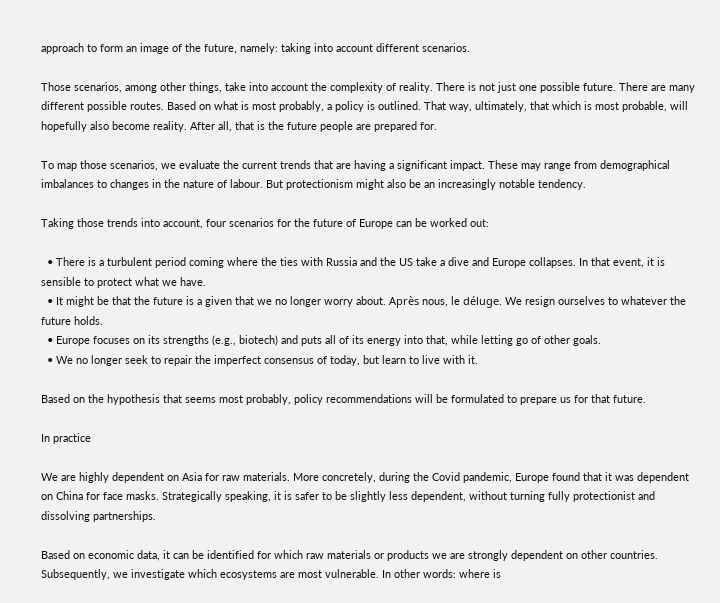approach to form an image of the future, namely: taking into account different scenarios.

Those scenarios, among other things, take into account the complexity of reality. There is not just one possible future. There are many different possible routes. Based on what is most probably, a policy is outlined. That way, ultimately, that which is most probable, will hopefully also become reality. After all, that is the future people are prepared for.

To map those scenarios, we evaluate the current trends that are having a significant impact. These may range from demographical imbalances to changes in the nature of labour. But protectionism might also be an increasingly notable tendency.

Taking those trends into account, four scenarios for the future of Europe can be worked out:

  • There is a turbulent period coming where the ties with Russia and the US take a dive and Europe collapses. In that event, it is sensible to protect what we have.
  • It might be that the future is a given that we no longer worry about. Après nous, le déluge. We resign ourselves to whatever the future holds.
  • Europe focuses on its strengths (e.g., biotech) and puts all of its energy into that, while letting go of other goals.
  • We no longer seek to repair the imperfect consensus of today, but learn to live with it.

Based on the hypothesis that seems most probably, policy recommendations will be formulated to prepare us for that future.

In practice

We are highly dependent on Asia for raw materials. More concretely, during the Covid pandemic, Europe found that it was dependent on China for face masks. Strategically speaking, it is safer to be slightly less dependent, without turning fully protectionist and dissolving partnerships.

Based on economic data, it can be identified for which raw materials or products we are strongly dependent on other countries. Subsequently, we investigate which ecosystems are most vulnerable. In other words: where is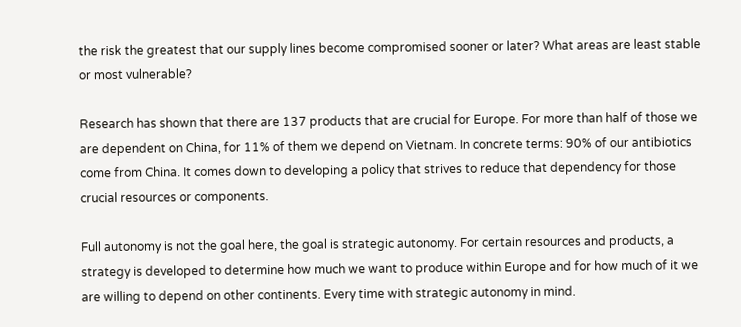the risk the greatest that our supply lines become compromised sooner or later? What areas are least stable or most vulnerable?

Research has shown that there are 137 products that are crucial for Europe. For more than half of those we are dependent on China, for 11% of them we depend on Vietnam. In concrete terms: 90% of our antibiotics come from China. It comes down to developing a policy that strives to reduce that dependency for those crucial resources or components.

Full autonomy is not the goal here, the goal is strategic autonomy. For certain resources and products, a strategy is developed to determine how much we want to produce within Europe and for how much of it we are willing to depend on other continents. Every time with strategic autonomy in mind.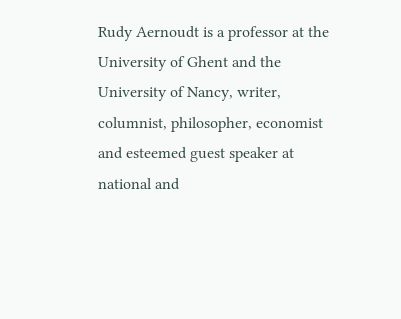Rudy Aernoudt is a professor at the University of Ghent and the University of Nancy, writer, columnist, philosopher, economist and esteemed guest speaker at national and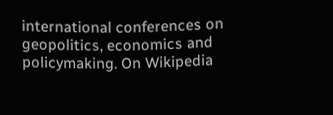international conferences on geopolitics, economics and policymaking. On Wikipedia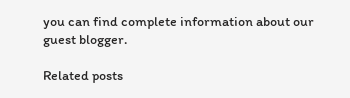you can find complete information about our guest blogger.

Related posts